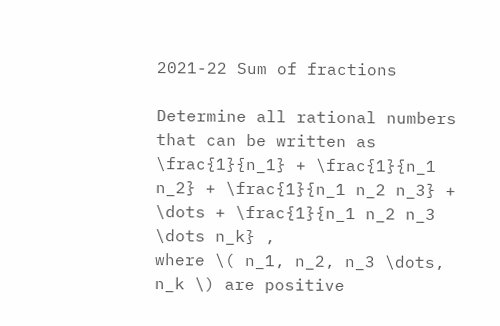2021-22 Sum of fractions

Determine all rational numbers that can be written as
\frac{1}{n_1} + \frac{1}{n_1 n_2} + \frac{1}{n_1 n_2 n_3} + \dots + \frac{1}{n_1 n_2 n_3 \dots n_k} ,
where \( n_1, n_2, n_3 \dots, n_k \) are positive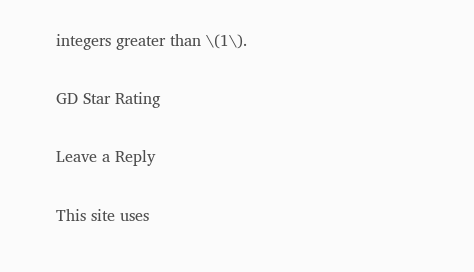integers greater than \(1\).

GD Star Rating

Leave a Reply

This site uses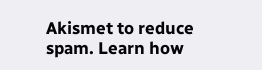Akismet to reduce spam. Learn how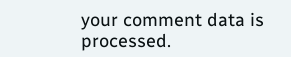your comment data is processed.